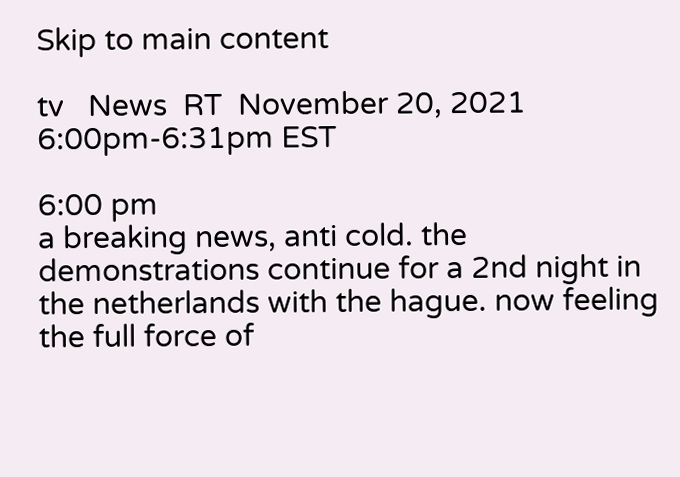Skip to main content

tv   News  RT  November 20, 2021 6:00pm-6:31pm EST

6:00 pm
a breaking news, anti cold. the demonstrations continue for a 2nd night in the netherlands with the hague. now feeling the full force of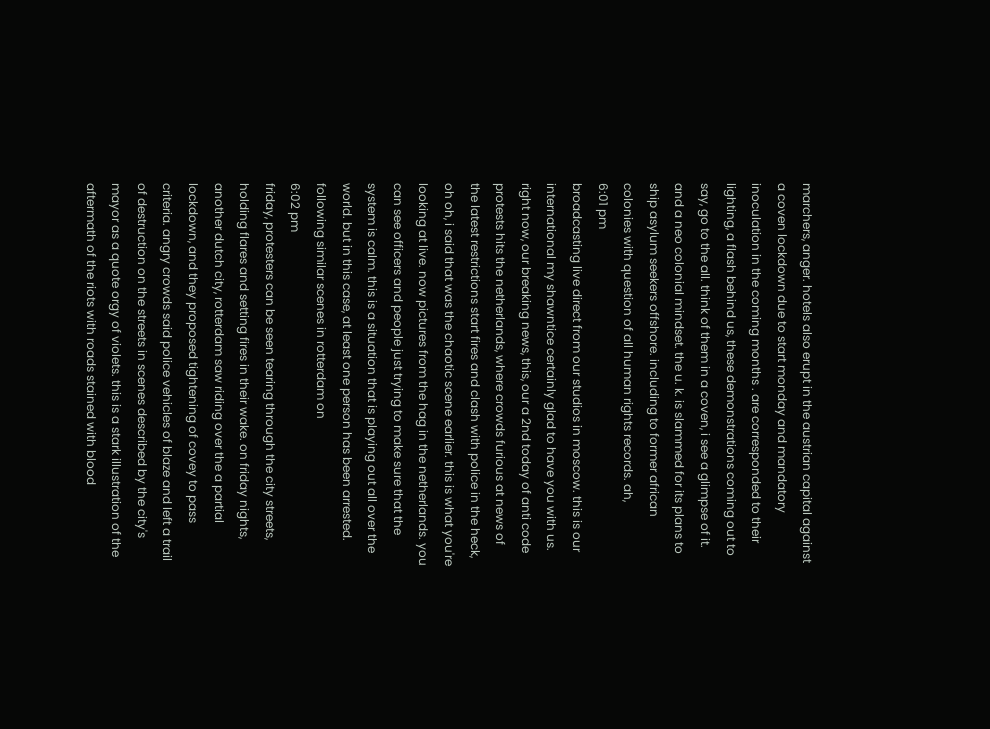marchers, anger. hotels also erupt in the austrian capital against a coven lockdown due to start monday and mandatory inoculation in the coming months . are corresponded to their lighting, a flash behind us, these demonstrations coming out to say, go to the all. think of them in a coven, i see a glimpse of it. and a neo colonial mindset. the u. k. is slammed for its plans to ship asylum seekers offshore. including to former african colonies with question of all human rights records. ah,
6:01 pm
broadcasting live direct from our studios in moscow. this is our international my shawntice certainly glad to have you with us. right now, our breaking news, this, our a 2nd today of anti code protests hits the netherlands, where crowds furious at news of the latest restrictions start fires and clash with police in the heck, oh oh, i said that was the chaotic scene earlier. this is what you're looking at live. now pictures from the hag in the netherlands. you can see officers and people just trying to make sure that the system is calm. this is a situation that is playing out all over the world. but in this case, at least one person has been arrested. following similar scenes in rotterdam on
6:02 pm
friday, protesters can be seen tearing through the city streets, holding flares and setting fires in their wake. on friday nights, another dutch city, rotterdam saw riding over the a partial lockdown, and they proposed tightening of covey to pass criteria. angry crowds said police vehicles of blaze and left a trail of destruction on the streets in scenes described by the city's mayor as a quote orgy of violets. this is a stark illustration of the aftermath of the riots with roads stained with blood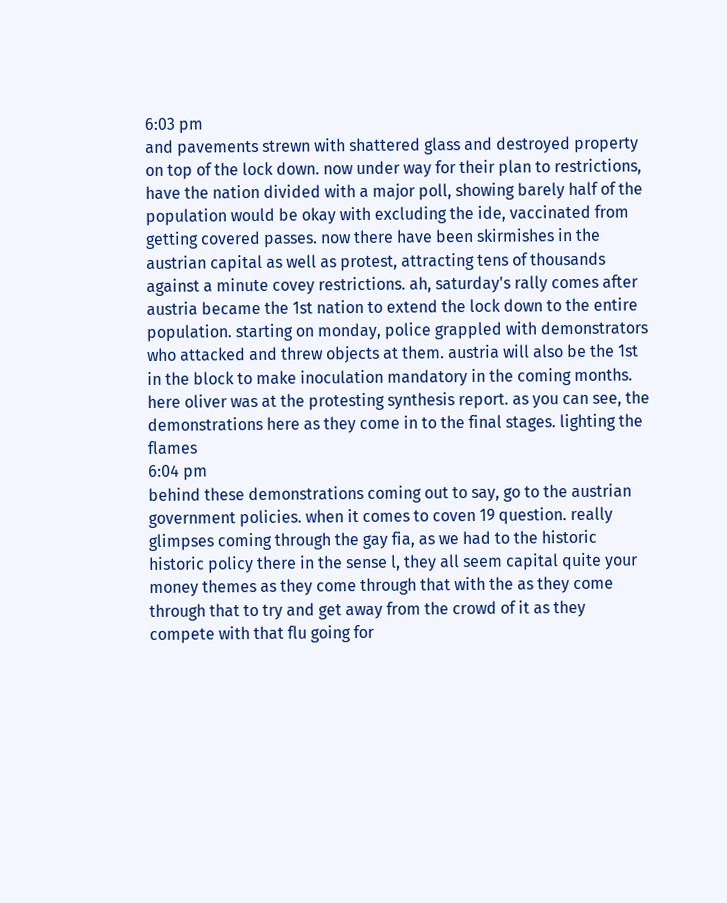6:03 pm
and pavements strewn with shattered glass and destroyed property on top of the lock down. now under way for their plan to restrictions, have the nation divided with a major poll, showing barely half of the population would be okay with excluding the ide, vaccinated from getting covered passes. now there have been skirmishes in the austrian capital as well as protest, attracting tens of thousands against a minute covey restrictions. ah, saturday's rally comes after austria became the 1st nation to extend the lock down to the entire population. starting on monday, police grappled with demonstrators who attacked and threw objects at them. austria will also be the 1st in the block to make inoculation mandatory in the coming months. here oliver was at the protesting synthesis report. as you can see, the demonstrations here as they come in to the final stages. lighting the flames
6:04 pm
behind these demonstrations coming out to say, go to the austrian government policies. when it comes to coven 19 question. really glimpses coming through the gay fia, as we had to the historic historic policy there in the sense l, they all seem capital quite your money themes as they come through that with the as they come through that to try and get away from the crowd of it as they compete with that flu going for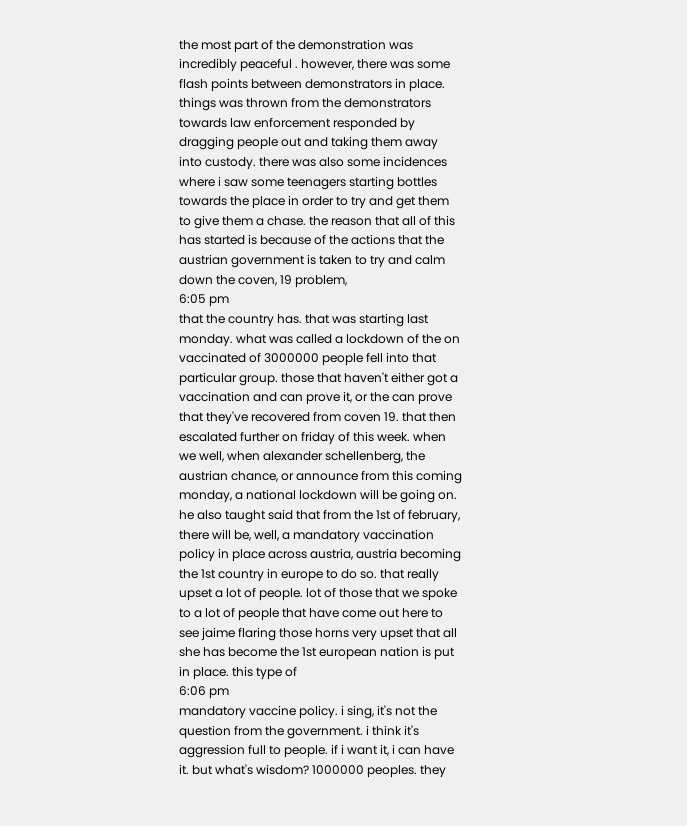the most part of the demonstration was incredibly peaceful . however, there was some flash points between demonstrators in place. things was thrown from the demonstrators towards law enforcement responded by dragging people out and taking them away into custody. there was also some incidences where i saw some teenagers starting bottles towards the place in order to try and get them to give them a chase. the reason that all of this has started is because of the actions that the austrian government is taken to try and calm down the coven, 19 problem,
6:05 pm
that the country has. that was starting last monday. what was called a lockdown of the on vaccinated of 3000000 people fell into that particular group. those that haven't either got a vaccination and can prove it, or the can prove that they've recovered from coven 19. that then escalated further on friday of this week. when we well, when alexander schellenberg, the austrian chance, or announce from this coming monday, a national lockdown will be going on. he also taught said that from the 1st of february, there will be, well, a mandatory vaccination policy in place across austria, austria becoming the 1st country in europe to do so. that really upset a lot of people. lot of those that we spoke to a lot of people that have come out here to see jaime flaring those horns very upset that all she has become the 1st european nation is put in place. this type of
6:06 pm
mandatory vaccine policy. i sing, it's not the question from the government. i think it's aggression full to people. if i want it, i can have it. but what's wisdom? 1000000 peoples. they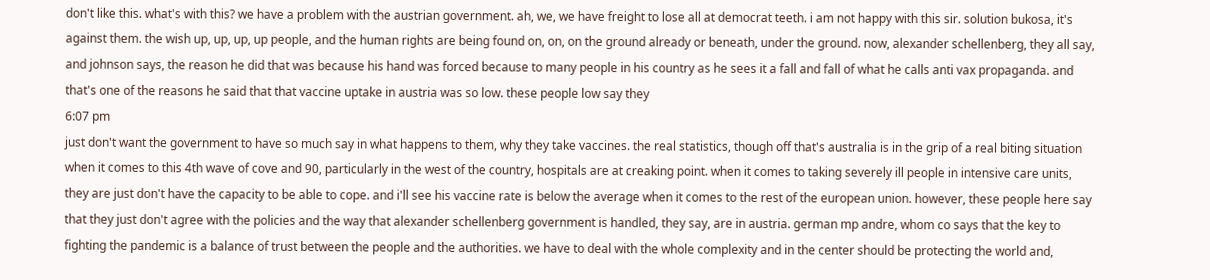don't like this. what's with this? we have a problem with the austrian government. ah, we, we have freight to lose all at democrat teeth. i am not happy with this sir. solution bukosa, it's against them. the wish up, up, up, up people, and the human rights are being found on, on, on the ground already or beneath, under the ground. now, alexander schellenberg, they all say, and johnson says, the reason he did that was because his hand was forced because to many people in his country as he sees it a fall and fall of what he calls anti vax propaganda. and that's one of the reasons he said that that vaccine uptake in austria was so low. these people low say they
6:07 pm
just don't want the government to have so much say in what happens to them, why they take vaccines. the real statistics, though off that's australia is in the grip of a real biting situation when it comes to this 4th wave of cove and 90, particularly in the west of the country, hospitals are at creaking point. when it comes to taking severely ill people in intensive care units, they are just don't have the capacity to be able to cope. and i'll see his vaccine rate is below the average when it comes to the rest of the european union. however, these people here say that they just don't agree with the policies and the way that alexander schellenberg government is handled, they say, are in austria. german mp andre, whom co says that the key to fighting the pandemic is a balance of trust between the people and the authorities. we have to deal with the whole complexity and in the center should be protecting the world and,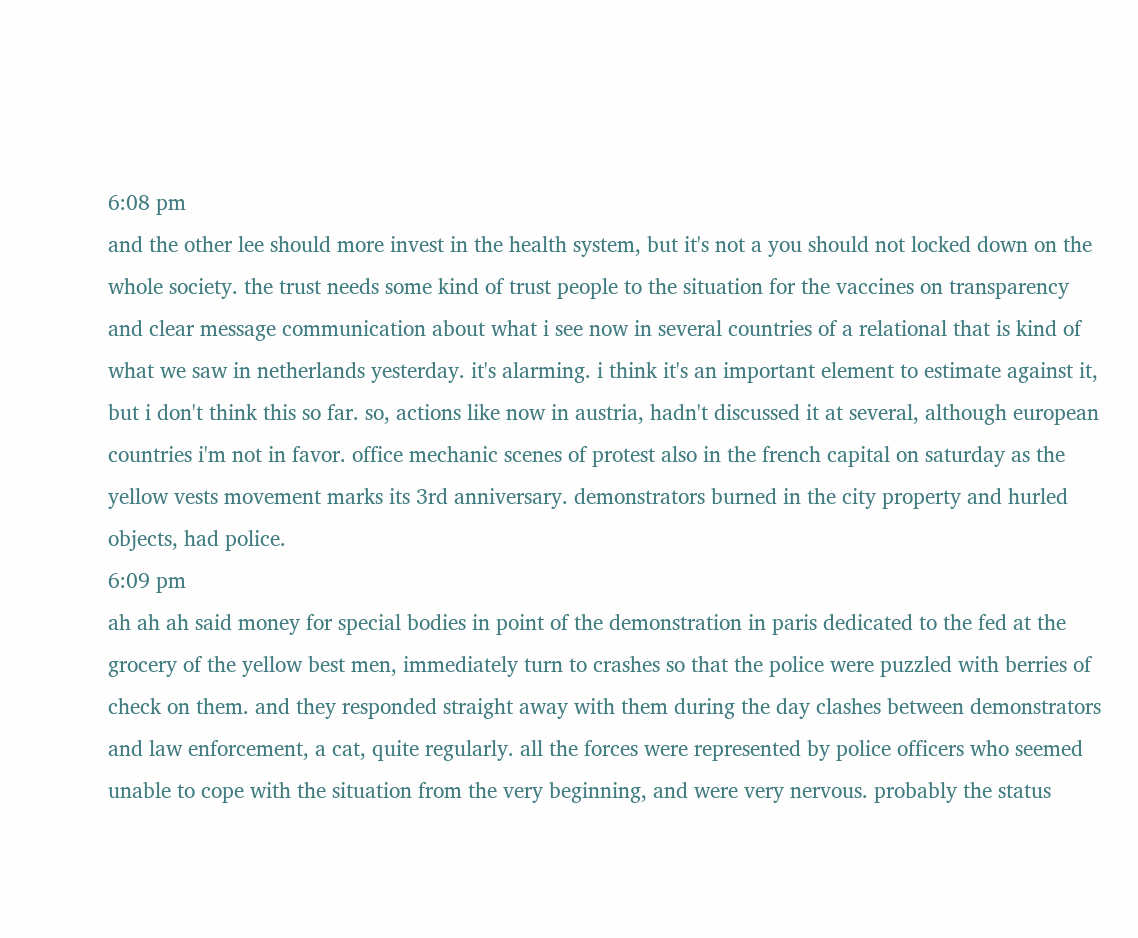6:08 pm
and the other lee should more invest in the health system, but it's not a you should not locked down on the whole society. the trust needs some kind of trust people to the situation for the vaccines on transparency and clear message communication about what i see now in several countries of a relational that is kind of what we saw in netherlands yesterday. it's alarming. i think it's an important element to estimate against it, but i don't think this so far. so, actions like now in austria, hadn't discussed it at several, although european countries i'm not in favor. office mechanic scenes of protest also in the french capital on saturday as the yellow vests movement marks its 3rd anniversary. demonstrators burned in the city property and hurled objects, had police.
6:09 pm
ah ah ah said money for special bodies in point of the demonstration in paris dedicated to the fed at the grocery of the yellow best men, immediately turn to crashes so that the police were puzzled with berries of check on them. and they responded straight away with them during the day clashes between demonstrators and law enforcement, a cat, quite regularly. all the forces were represented by police officers who seemed unable to cope with the situation from the very beginning, and were very nervous. probably the status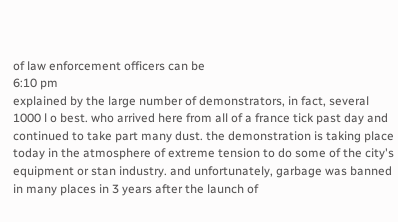of law enforcement officers can be
6:10 pm
explained by the large number of demonstrators, in fact, several 1000 l o best. who arrived here from all of a france tick past day and continued to take part many dust. the demonstration is taking place today in the atmosphere of extreme tension to do some of the city's equipment or stan industry. and unfortunately, garbage was banned in many places in 3 years after the launch of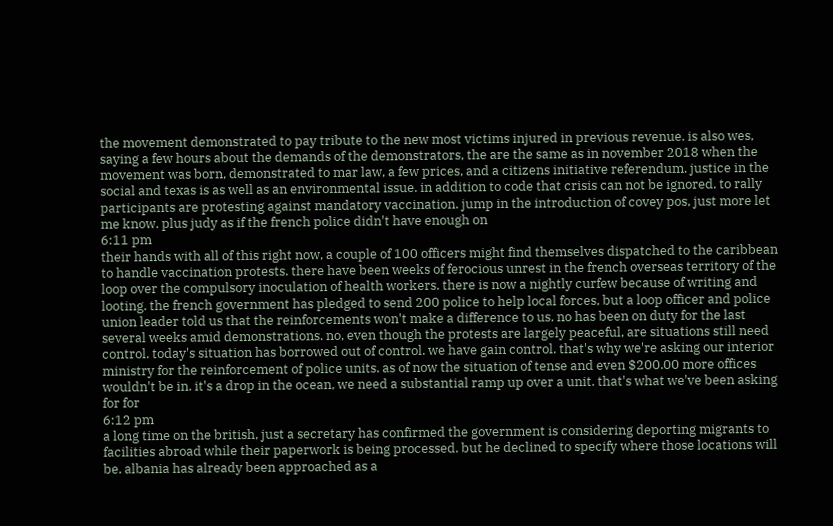the movement demonstrated to pay tribute to the new most victims injured in previous revenue. is also wes, saying a few hours about the demands of the demonstrators, the are the same as in november 2018 when the movement was born, demonstrated to mar law, a few prices, and a citizens initiative referendum. justice in the social and texas is as well as an environmental issue. in addition to code that crisis can not be ignored. to rally participants are protesting against mandatory vaccination. jump in the introduction of covey pos, just more let me know. plus judy as if the french police didn't have enough on
6:11 pm
their hands with all of this right now, a couple of 100 officers might find themselves dispatched to the caribbean to handle vaccination protests. there have been weeks of ferocious unrest in the french overseas territory of the loop over the compulsory inoculation of health workers. there is now a nightly curfew because of writing and looting. the french government has pledged to send 200 police to help local forces, but a loop officer and police union leader told us that the reinforcements won't make a difference to us. no has been on duty for the last several weeks amid demonstrations. no, even though the protests are largely peaceful, are situations still need control. today's situation has borrowed out of control. we have gain control. that's why we're asking our interior ministry for the reinforcement of police units. as of now the situation of tense and even $200.00 more offices wouldn't be in. it's a drop in the ocean, we need a substantial ramp up over a unit. that's what we've been asking for for
6:12 pm
a long time on the british, just a secretary has confirmed the government is considering deporting migrants to facilities abroad while their paperwork is being processed. but he declined to specify where those locations will be. albania has already been approached as a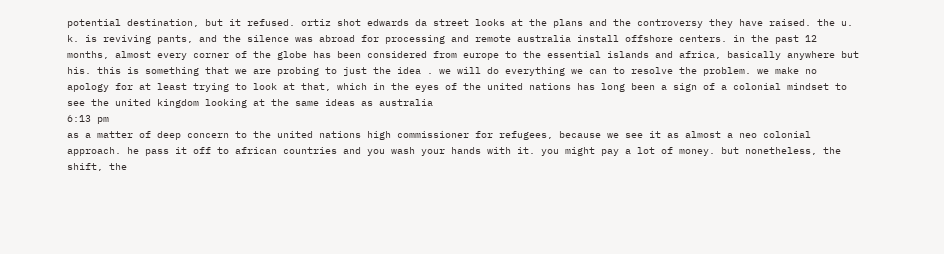potential destination, but it refused. ortiz shot edwards da street looks at the plans and the controversy they have raised. the u. k. is reviving pants, and the silence was abroad for processing and remote australia install offshore centers. in the past 12 months, almost every corner of the globe has been considered from europe to the essential islands and africa, basically anywhere but his. this is something that we are probing to just the idea . we will do everything we can to resolve the problem. we make no apology for at least trying to look at that, which in the eyes of the united nations has long been a sign of a colonial mindset to see the united kingdom looking at the same ideas as australia
6:13 pm
as a matter of deep concern to the united nations high commissioner for refugees, because we see it as almost a neo colonial approach. he pass it off to african countries and you wash your hands with it. you might pay a lot of money. but nonetheless, the shift, the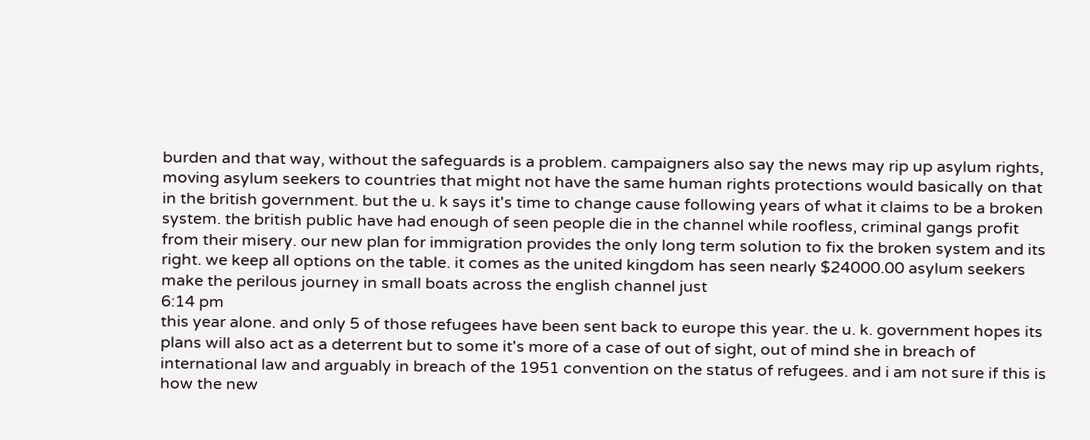burden and that way, without the safeguards is a problem. campaigners also say the news may rip up asylum rights, moving asylum seekers to countries that might not have the same human rights protections would basically on that in the british government. but the u. k says it's time to change cause following years of what it claims to be a broken system. the british public have had enough of seen people die in the channel while roofless, criminal gangs profit from their misery. our new plan for immigration provides the only long term solution to fix the broken system and its right. we keep all options on the table. it comes as the united kingdom has seen nearly $24000.00 asylum seekers make the perilous journey in small boats across the english channel just
6:14 pm
this year alone. and only 5 of those refugees have been sent back to europe this year. the u. k. government hopes its plans will also act as a deterrent but to some it's more of a case of out of sight, out of mind she in breach of international law and arguably in breach of the 1951 convention on the status of refugees. and i am not sure if this is how the new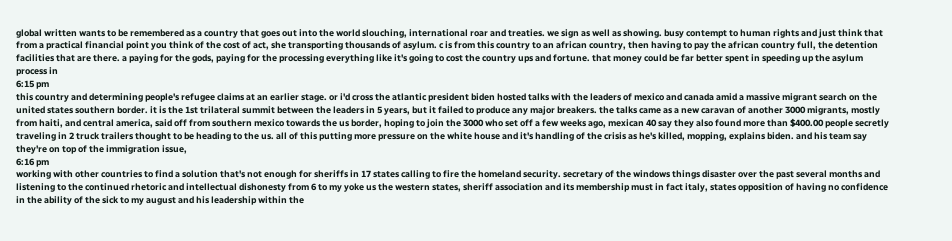global written wants to be remembered as a country that goes out into the world slouching, international roar and treaties. we sign as well as showing. busy contempt to human rights and just think that from a practical financial point you think of the cost of act, she transporting thousands of asylum. c is from this country to an african country, then having to pay the african country full, the detention facilities that are there. a paying for the gods, paying for the processing everything like it's going to cost the country ups and fortune. that money could be far better spent in speeding up the asylum process in
6:15 pm
this country and determining people's refugee claims at an earlier stage. or i'd cross the atlantic president biden hosted talks with the leaders of mexico and canada amid a massive migrant search on the united states southern border. it is the 1st trilateral summit between the leaders in 5 years, but it failed to produce any major breakers. the talks came as a new caravan of another 3000 migrants, mostly from haiti, and central america, said off from southern mexico towards the us border, hoping to join the 3000 who set off a few weeks ago, mexican 40 say they also found more than $400.00 people secretly traveling in 2 truck trailers thought to be heading to the us. all of this putting more pressure on the white house and it's handling of the crisis as he's killed, mopping, explains biden. and his team say they're on top of the immigration issue,
6:16 pm
working with other countries to find a solution that's not enough for sheriffs in 17 states calling to fire the homeland security. secretary of the windows things disaster over the past several months and listening to the continued rhetoric and intellectual dishonesty from 6 to my yoke us the western states, sheriff association and its membership must in fact italy, states opposition of having no confidence in the ability of the sick to my august and his leadership within the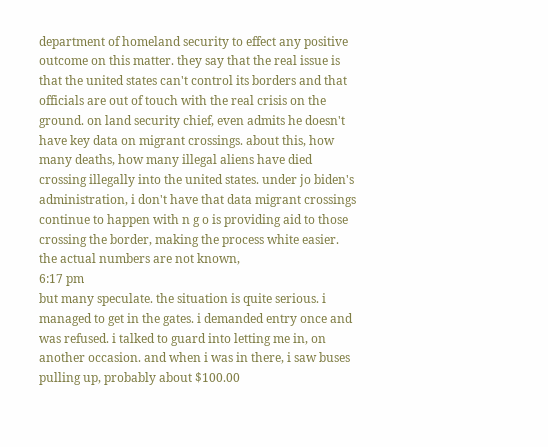department of homeland security to effect any positive outcome on this matter. they say that the real issue is that the united states can't control its borders and that officials are out of touch with the real crisis on the ground. on land security chief, even admits he doesn't have key data on migrant crossings. about this, how many deaths, how many illegal aliens have died crossing illegally into the united states. under jo biden's administration, i don't have that data migrant crossings continue to happen with n g o is providing aid to those crossing the border, making the process white easier. the actual numbers are not known,
6:17 pm
but many speculate. the situation is quite serious. i managed to get in the gates. i demanded entry once and was refused. i talked to guard into letting me in, on another occasion. and when i was in there, i saw buses pulling up, probably about $100.00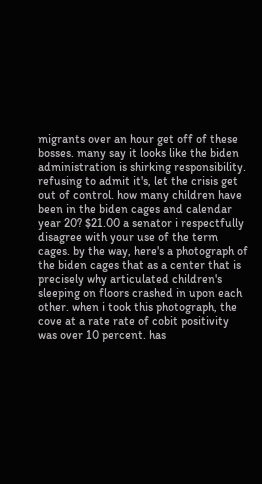migrants over an hour get off of these bosses. many say it looks like the biden administration is shirking responsibility. refusing to admit it's, let the crisis get out of control. how many children have been in the biden cages and calendar year 20? $21.00 a senator i respectfully disagree with your use of the term cages. by the way, here's a photograph of the biden cages that as a center that is precisely why articulated children's sleeping on floors crashed in upon each other. when i took this photograph, the cove at a rate rate of cobit positivity was over 10 percent. has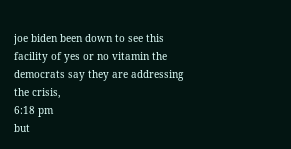joe biden been down to see this facility of yes or no vitamin the democrats say they are addressing the crisis,
6:18 pm
but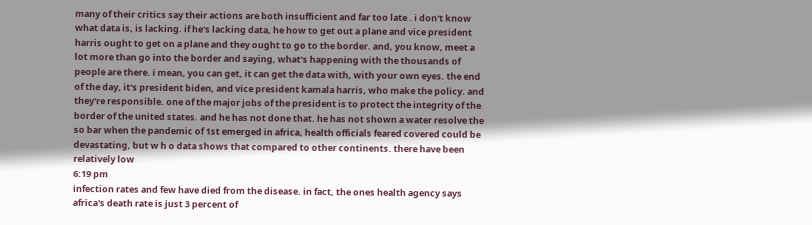many of their critics say their actions are both insufficient and far too late . i don't know what data is, is lacking. if he's lacking data, he how to get out a plane and vice president harris ought to get on a plane and they ought to go to the border. and, you know, meet a lot more than go into the border and saying, what's happening with the thousands of people are there. i mean, you can get, it can get the data with, with your own eyes. the end of the day, it's president biden, and vice president kamala harris, who make the policy. and they're responsible. one of the major jobs of the president is to protect the integrity of the border of the united states. and he has not done that. he has not shown a water resolve the so bar when the pandemic of 1st emerged in africa, health officials feared covered could be devastating, but w h o data shows that compared to other continents. there have been relatively low
6:19 pm
infection rates and few have died from the disease. in fact, the ones health agency says africa's death rate is just 3 percent of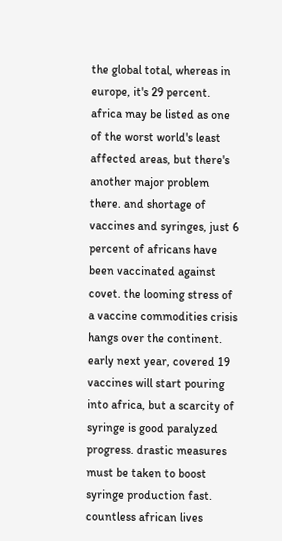the global total, whereas in europe, it's 29 percent. africa may be listed as one of the worst world's least affected areas, but there's another major problem there. and shortage of vaccines and syringes, just 6 percent of africans have been vaccinated against covet. the looming stress of a vaccine commodities crisis hangs over the continent. early next year, covered 19 vaccines will start pouring into africa, but a scarcity of syringe is good paralyzed progress. drastic measures must be taken to boost syringe production fast. countless african lives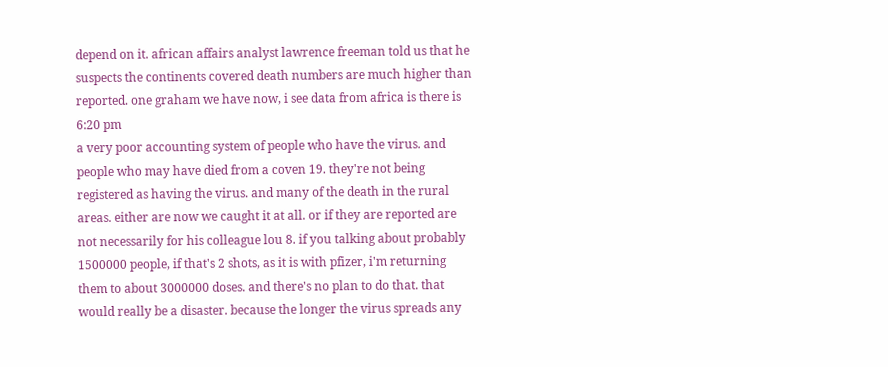depend on it. african affairs analyst lawrence freeman told us that he suspects the continents covered death numbers are much higher than reported. one graham we have now, i see data from africa is there is
6:20 pm
a very poor accounting system of people who have the virus. and people who may have died from a coven 19. they're not being registered as having the virus. and many of the death in the rural areas. either are now we caught it at all. or if they are reported are not necessarily for his colleague lou 8. if you talking about probably 1500000 people, if that's 2 shots, as it is with pfizer, i'm returning them to about 3000000 doses. and there's no plan to do that. that would really be a disaster. because the longer the virus spreads any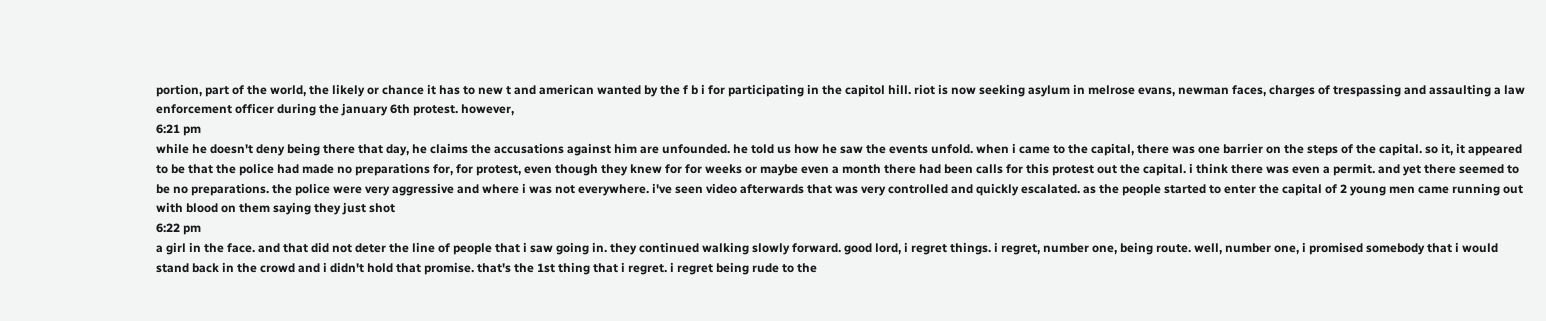portion, part of the world, the likely or chance it has to new t and american wanted by the f b i for participating in the capitol hill. riot is now seeking asylum in melrose evans, newman faces, charges of trespassing and assaulting a law enforcement officer during the january 6th protest. however,
6:21 pm
while he doesn't deny being there that day, he claims the accusations against him are unfounded. he told us how he saw the events unfold. when i came to the capital, there was one barrier on the steps of the capital. so it, it appeared to be that the police had made no preparations for, for protest, even though they knew for for weeks or maybe even a month there had been calls for this protest out the capital. i think there was even a permit. and yet there seemed to be no preparations. the police were very aggressive and where i was not everywhere. i've seen video afterwards that was very controlled and quickly escalated. as the people started to enter the capital of 2 young men came running out with blood on them saying they just shot
6:22 pm
a girl in the face. and that did not deter the line of people that i saw going in. they continued walking slowly forward. good lord, i regret things. i regret, number one, being route. well, number one, i promised somebody that i would stand back in the crowd and i didn't hold that promise. that's the 1st thing that i regret. i regret being rude to the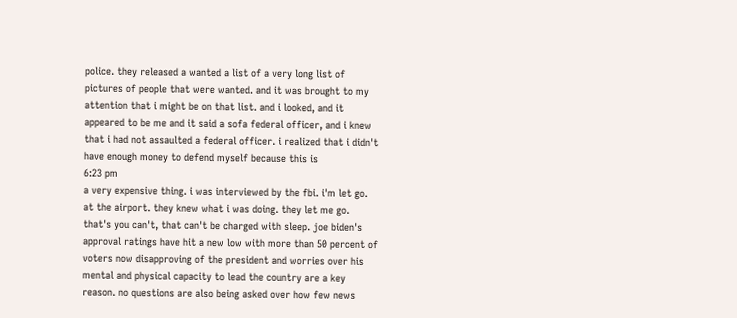police. they released a wanted a list of a very long list of pictures of people that were wanted. and it was brought to my attention that i might be on that list. and i looked, and it appeared to be me and it said a sofa federal officer, and i knew that i had not assaulted a federal officer. i realized that i didn't have enough money to defend myself because this is
6:23 pm
a very expensive thing. i was interviewed by the fbi. i'm let go. at the airport. they knew what i was doing. they let me go. that's you can't, that can't be charged with sleep. joe biden's approval ratings have hit a new low with more than 50 percent of voters now disapproving of the president and worries over his mental and physical capacity to lead the country are a key reason. no questions are also being asked over how few news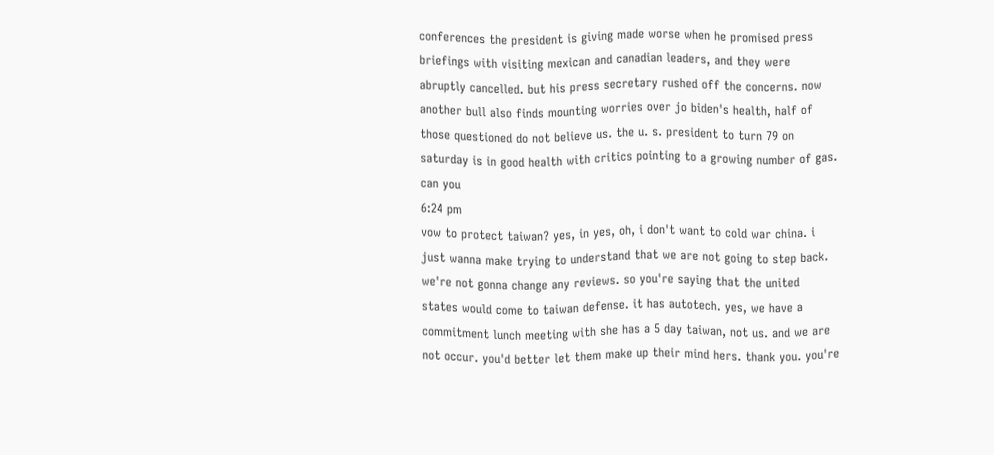conferences the president is giving made worse when he promised press briefings with visiting mexican and canadian leaders, and they were abruptly cancelled. but his press secretary rushed off the concerns. now another bull also finds mounting worries over jo biden's health, half of those questioned do not believe us. the u. s. president to turn 79 on saturday is in good health with critics pointing to a growing number of gas. can you
6:24 pm
vow to protect taiwan? yes, in yes, oh, i don't want to cold war china. i just wanna make trying to understand that we are not going to step back. we're not gonna change any reviews. so you're saying that the united states would come to taiwan defense. it has autotech. yes, we have a commitment lunch meeting with she has a 5 day taiwan, not us. and we are not occur. you'd better let them make up their mind hers. thank you. you're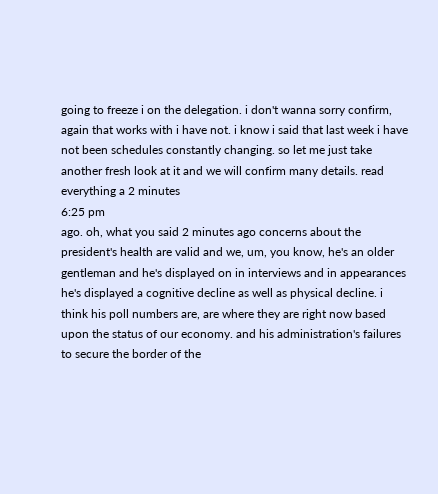going to freeze i on the delegation. i don't wanna sorry confirm, again that works with i have not. i know i said that last week i have not been schedules constantly changing. so let me just take another fresh look at it and we will confirm many details. read everything a 2 minutes
6:25 pm
ago. oh, what you said 2 minutes ago concerns about the president's health are valid and we, um, you know, he's an older gentleman and he's displayed on in interviews and in appearances he's displayed a cognitive decline as well as physical decline. i think his poll numbers are, are where they are right now based upon the status of our economy. and his administration's failures to secure the border of the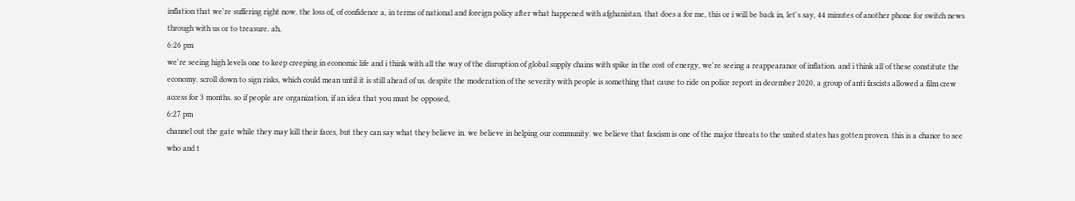inflation that we're suffering right now. the loss of, of confidence a, in terms of national and foreign policy after what happened with afghanistan. that does a for me, this or i will be back in, let's say, 44 minutes of another phone for switch news through with us or to treasure. ah,
6:26 pm
we're seeing high levels one to keep creeping in economic life and i think with all the way of the disruption of global supply chains with spike in the cost of energy, we're seeing a reappearance of inflation. and i think all of these constitute the economy. scroll down to sign risks, which could mean until it is still ahead of us. despite the moderation of the severity with people is something that cause to ride on police report in december 2020, a group of anti fascists allowed a film crew access for 3 months. so if people are organization, if an idea that you must be opposed,
6:27 pm
channel out the gate while they may kill their faces, but they can say what they believe in. we believe in helping our community. we believe that fascism is one of the major threats to the united states has gotten proven. this is a chance to see who and t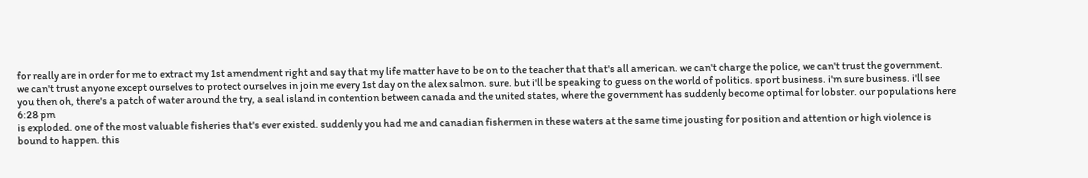for really are in order for me to extract my 1st amendment right and say that my life matter have to be on to the teacher that that's all american. we can't charge the police, we can't trust the government. we can't trust anyone except ourselves to protect ourselves in join me every 1st day on the alex salmon. sure. but i'll be speaking to guess on the world of politics. sport business. i'm sure business. i'll see you then oh, there's a patch of water around the try, a seal island in contention between canada and the united states, where the government has suddenly become optimal for lobster. our populations here
6:28 pm
is exploded. one of the most valuable fisheries that's ever existed. suddenly you had me and canadian fishermen in these waters at the same time jousting for position and attention or high violence is bound to happen. this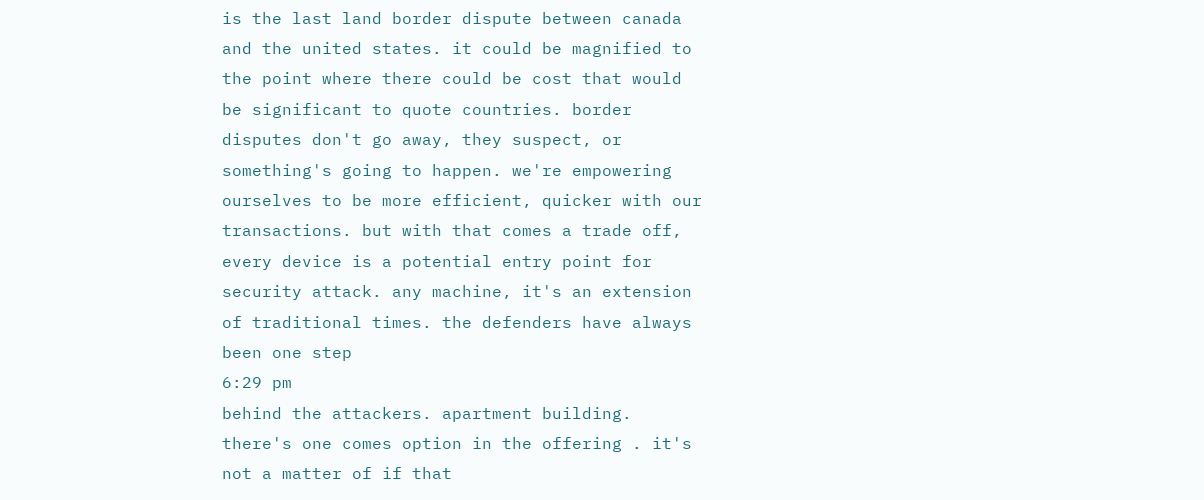is the last land border dispute between canada and the united states. it could be magnified to the point where there could be cost that would be significant to quote countries. border disputes don't go away, they suspect, or something's going to happen. we're empowering ourselves to be more efficient, quicker with our transactions. but with that comes a trade off, every device is a potential entry point for security attack. any machine, it's an extension of traditional times. the defenders have always been one step
6:29 pm
behind the attackers. apartment building. there's one comes option in the offering . it's not a matter of if that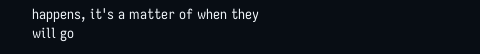happens, it's a matter of when they will go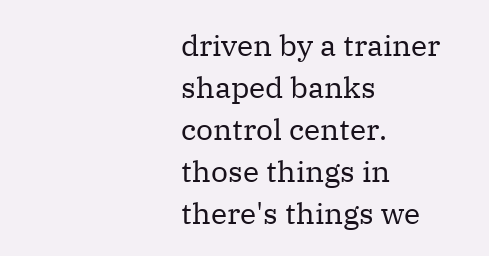driven by a trainer shaped banks control center. those things in there's things we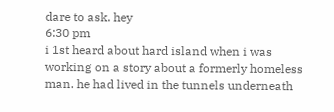dare to ask. hey
6:30 pm
i 1st heard about hard island when i was working on a story about a formerly homeless man. he had lived in the tunnels underneath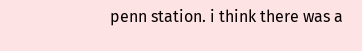penn station. i think there was a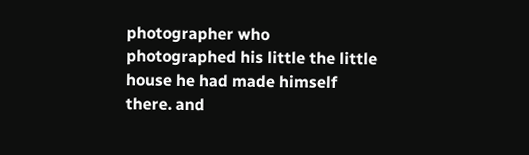photographer who photographed his little the little house he had made himself there. and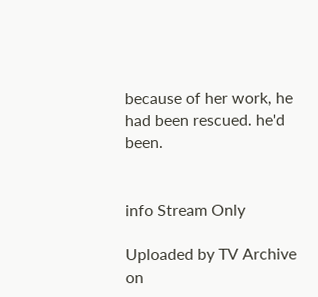because of her work, he had been rescued. he'd been.


info Stream Only

Uploaded by TV Archive on